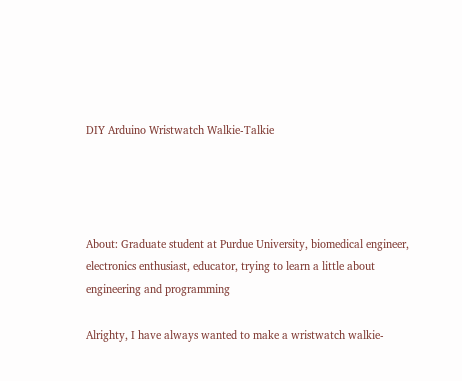DIY Arduino Wristwatch Walkie-Talkie




About: Graduate student at Purdue University, biomedical engineer, electronics enthusiast, educator, trying to learn a little about engineering and programming

Alrighty, I have always wanted to make a wristwatch walkie-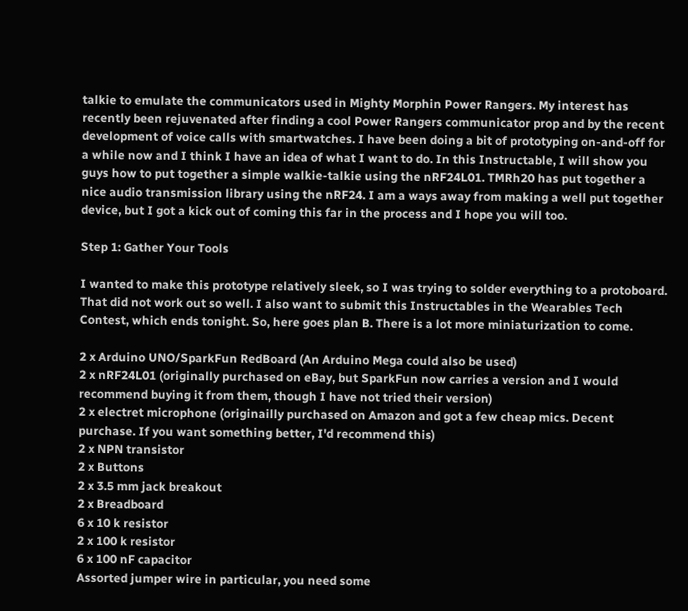talkie to emulate the communicators used in Mighty Morphin Power Rangers. My interest has recently been rejuvenated after finding a cool Power Rangers communicator prop and by the recent development of voice calls with smartwatches. I have been doing a bit of prototyping on-and-off for a while now and I think I have an idea of what I want to do. In this Instructable, I will show you guys how to put together a simple walkie-talkie using the nRF24L01. TMRh20 has put together a nice audio transmission library using the nRF24. I am a ways away from making a well put together device, but I got a kick out of coming this far in the process and I hope you will too.

Step 1: Gather Your Tools

I wanted to make this prototype relatively sleek, so I was trying to solder everything to a protoboard. That did not work out so well. I also want to submit this Instructables in the Wearables Tech Contest, which ends tonight. So, here goes plan B. There is a lot more miniaturization to come.

2 x Arduino UNO/SparkFun RedBoard (An Arduino Mega could also be used)
2 x nRF24L01 (originally purchased on eBay, but SparkFun now carries a version and I would recommend buying it from them, though I have not tried their version)
2 x electret microphone (originailly purchased on Amazon and got a few cheap mics. Decent purchase. If you want something better, I'd recommend this)
2 x NPN transistor
2 x Buttons
2 x 3.5 mm jack breakout
2 x Breadboard
6 x 10 k resistor
2 x 100 k resistor
6 x 100 nF capacitor
Assorted jumper wire in particular, you need some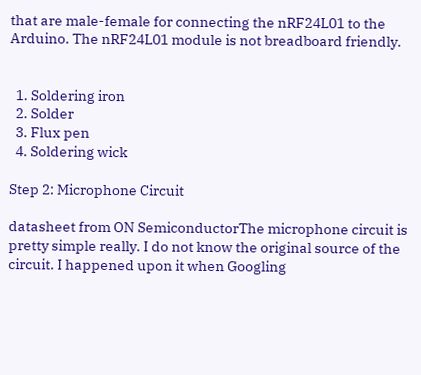that are male-female for connecting the nRF24L01 to the Arduino. The nRF24L01 module is not breadboard friendly.


  1. Soldering iron
  2. Solder
  3. Flux pen
  4. Soldering wick

Step 2: Microphone Circuit

datasheet from ON SemiconductorThe microphone circuit is pretty simple really. I do not know the original source of the circuit. I happened upon it when Googling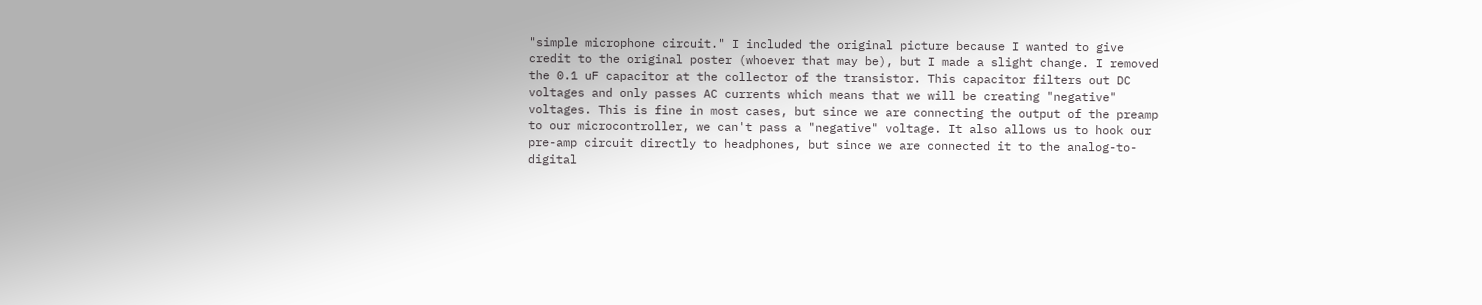"simple microphone circuit." I included the original picture because I wanted to give credit to the original poster (whoever that may be), but I made a slight change. I removed the 0.1 uF capacitor at the collector of the transistor. This capacitor filters out DC voltages and only passes AC currents which means that we will be creating "negative" voltages. This is fine in most cases, but since we are connecting the output of the preamp to our microcontroller, we can't pass a "negative" voltage. It also allows us to hook our pre-amp circuit directly to headphones, but since we are connected it to the analog-to-digital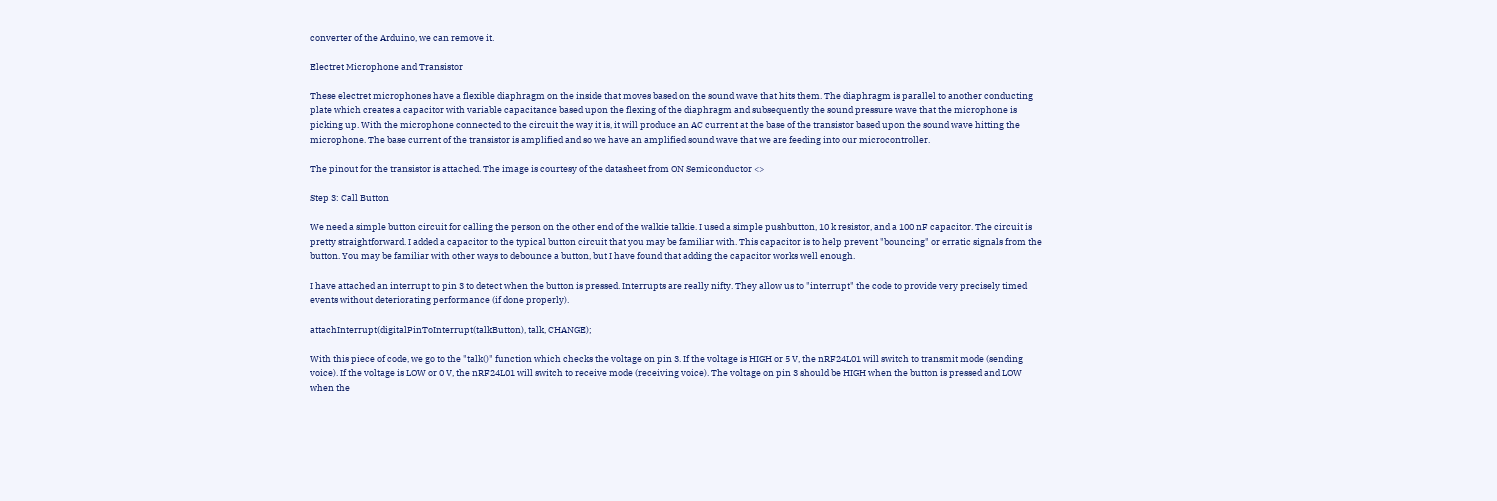converter of the Arduino, we can remove it.

Electret Microphone and Transistor

These electret microphones have a flexible diaphragm on the inside that moves based on the sound wave that hits them. The diaphragm is parallel to another conducting plate which creates a capacitor with variable capacitance based upon the flexing of the diaphragm and subsequently the sound pressure wave that the microphone is picking up. With the microphone connected to the circuit the way it is, it will produce an AC current at the base of the transistor based upon the sound wave hitting the microphone. The base current of the transistor is amplified and so we have an amplified sound wave that we are feeding into our microcontroller.

The pinout for the transistor is attached. The image is courtesy of the datasheet from ON Semiconductor <>

Step 3: Call Button

We need a simple button circuit for calling the person on the other end of the walkie talkie. I used a simple pushbutton, 10 k resistor, and a 100 nF capacitor. The circuit is pretty straightforward. I added a capacitor to the typical button circuit that you may be familiar with. This capacitor is to help prevent "bouncing" or erratic signals from the button. You may be familiar with other ways to debounce a button, but I have found that adding the capacitor works well enough.

I have attached an interrupt to pin 3 to detect when the button is pressed. Interrupts are really nifty. They allow us to "interrupt" the code to provide very precisely timed events without deteriorating performance (if done properly).

attachInterrupt(digitalPinToInterrupt(talkButton), talk, CHANGE);

With this piece of code, we go to the "talk()" function which checks the voltage on pin 3. If the voltage is HIGH or 5 V, the nRF24L01 will switch to transmit mode (sending voice). If the voltage is LOW or 0 V, the nRF24L01 will switch to receive mode (receiving voice). The voltage on pin 3 should be HIGH when the button is pressed and LOW when the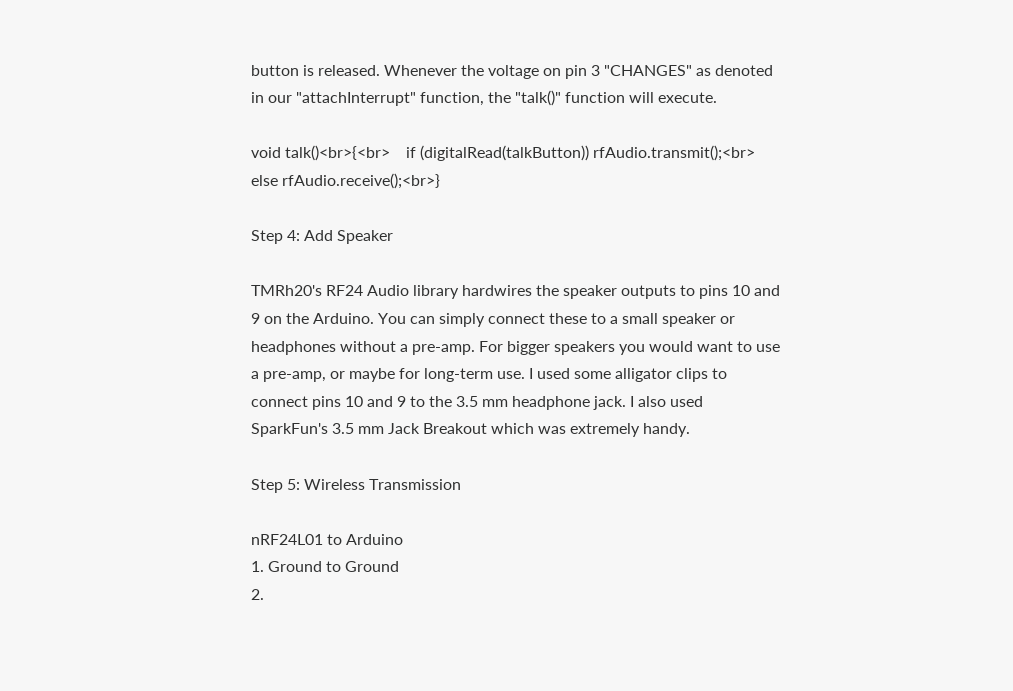button is released. Whenever the voltage on pin 3 "CHANGES" as denoted in our "attachInterrupt" function, the "talk()" function will execute.

void talk()<br>{<br>    if (digitalRead(talkButton)) rfAudio.transmit();<br>    else rfAudio.receive();<br>}

Step 4: Add Speaker

TMRh20's RF24 Audio library hardwires the speaker outputs to pins 10 and 9 on the Arduino. You can simply connect these to a small speaker or headphones without a pre-amp. For bigger speakers you would want to use a pre-amp, or maybe for long-term use. I used some alligator clips to connect pins 10 and 9 to the 3.5 mm headphone jack. I also used SparkFun's 3.5 mm Jack Breakout which was extremely handy.

Step 5: Wireless Transmission

nRF24L01 to Arduino
1. Ground to Ground
2.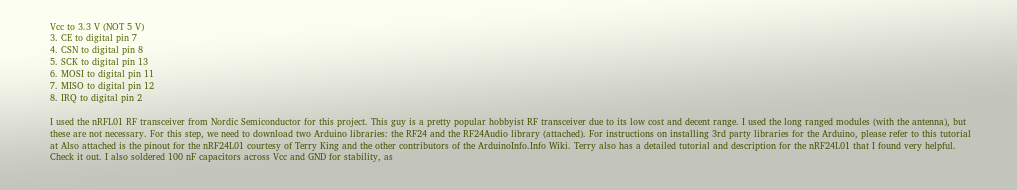Vcc to 3.3 V (NOT 5 V)
3. CE to digital pin 7
4. CSN to digital pin 8
5. SCK to digital pin 13
6. MOSI to digital pin 11
7. MISO to digital pin 12
8. IRQ to digital pin 2

I used the nRFL01 RF transceiver from Nordic Semiconductor for this project. This guy is a pretty popular hobbyist RF transceiver due to its low cost and decent range. I used the long ranged modules (with the antenna), but these are not necessary. For this step, we need to download two Arduino libraries: the RF24 and the RF24Audio library (attached). For instructions on installing 3rd party libraries for the Arduino, please refer to this tutorial at Also attached is the pinout for the nRF24L01 courtesy of Terry King and the other contributors of the ArduinoInfo.Info Wiki. Terry also has a detailed tutorial and description for the nRF24L01 that I found very helpful. Check it out. I also soldered 100 nF capacitors across Vcc and GND for stability, as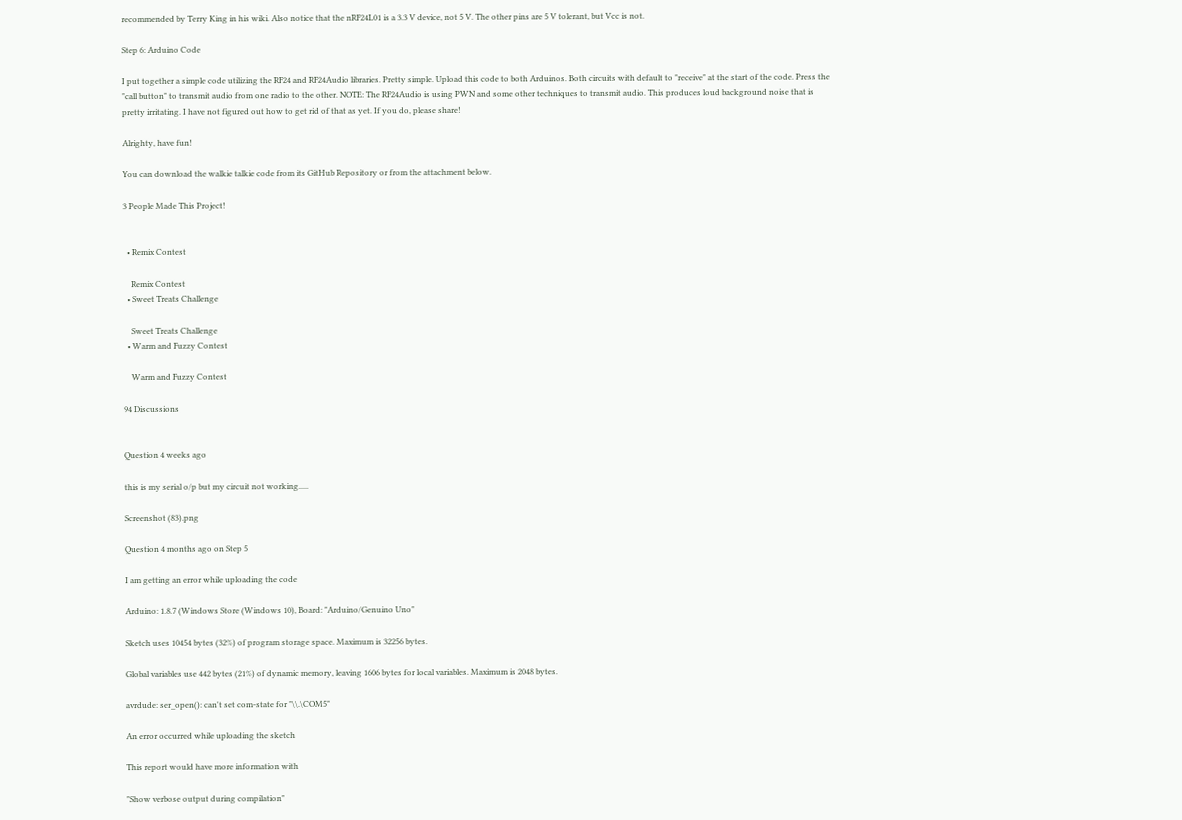recommended by Terry King in his wiki. Also notice that the nRF24L01 is a 3.3 V device, not 5 V. The other pins are 5 V tolerant, but Vcc is not.

Step 6: Arduino Code

I put together a simple code utilizing the RF24 and RF24Audio libraries. Pretty simple. Upload this code to both Arduinos. Both circuits with default to "receive" at the start of the code. Press the "call button" to transmit audio from one radio to the other. NOTE: The RF24Audio is using PWN and some other techniques to transmit audio. This produces loud background noise that is pretty irritating. I have not figured out how to get rid of that as yet. If you do, please share!

Alrighty, have fun!

You can download the walkie talkie code from its GitHub Repository or from the attachment below.

3 People Made This Project!


  • Remix Contest

    Remix Contest
  • Sweet Treats Challenge

    Sweet Treats Challenge
  • Warm and Fuzzy Contest

    Warm and Fuzzy Contest

94 Discussions


Question 4 weeks ago

this is my serial o/p but my circuit not working.....

Screenshot (83).png

Question 4 months ago on Step 5

I am getting an error while uploading the code

Arduino: 1.8.7 (Windows Store (Windows 10), Board: "Arduino/Genuino Uno"

Sketch uses 10454 bytes (32%) of program storage space. Maximum is 32256 bytes.

Global variables use 442 bytes (21%) of dynamic memory, leaving 1606 bytes for local variables. Maximum is 2048 bytes.

avrdude: ser_open(): can't set com-state for "\\.\COM5"

An error occurred while uploading the sketch

This report would have more information with

"Show verbose output during compilation"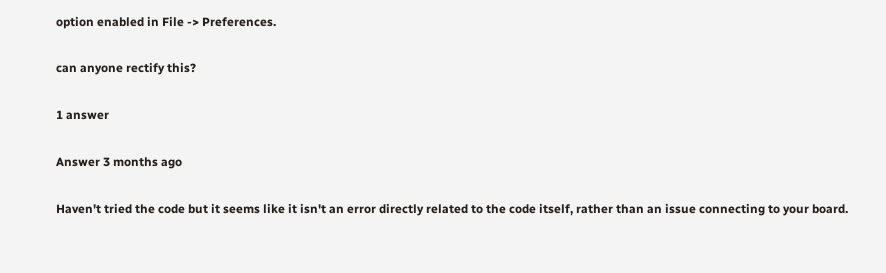option enabled in File -> Preferences.

can anyone rectify this?

1 answer

Answer 3 months ago

Haven't tried the code but it seems like it isn't an error directly related to the code itself, rather than an issue connecting to your board.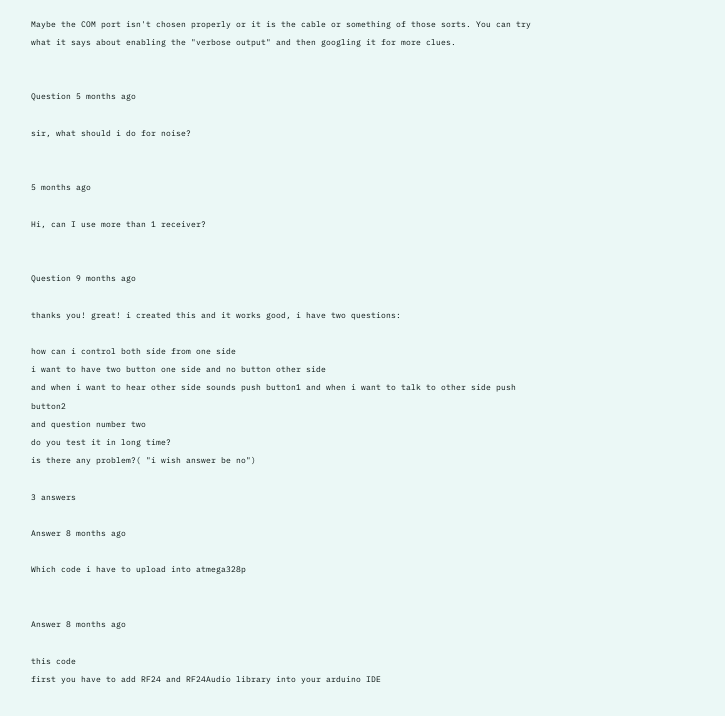Maybe the COM port isn't chosen properly or it is the cable or something of those sorts. You can try what it says about enabling the "verbose output" and then googling it for more clues.


Question 5 months ago

sir, what should i do for noise?


5 months ago

Hi, can I use more than 1 receiver?


Question 9 months ago

thanks you! great! i created this and it works good, i have two questions:

how can i control both side from one side
i want to have two button one side and no button other side
and when i want to hear other side sounds push button1 and when i want to talk to other side push button2
and question number two
do you test it in long time?
is there any problem?( "i wish answer be no")

3 answers

Answer 8 months ago

Which code i have to upload into atmega328p


Answer 8 months ago

this code
first you have to add RF24 and RF24Audio library into your arduino IDE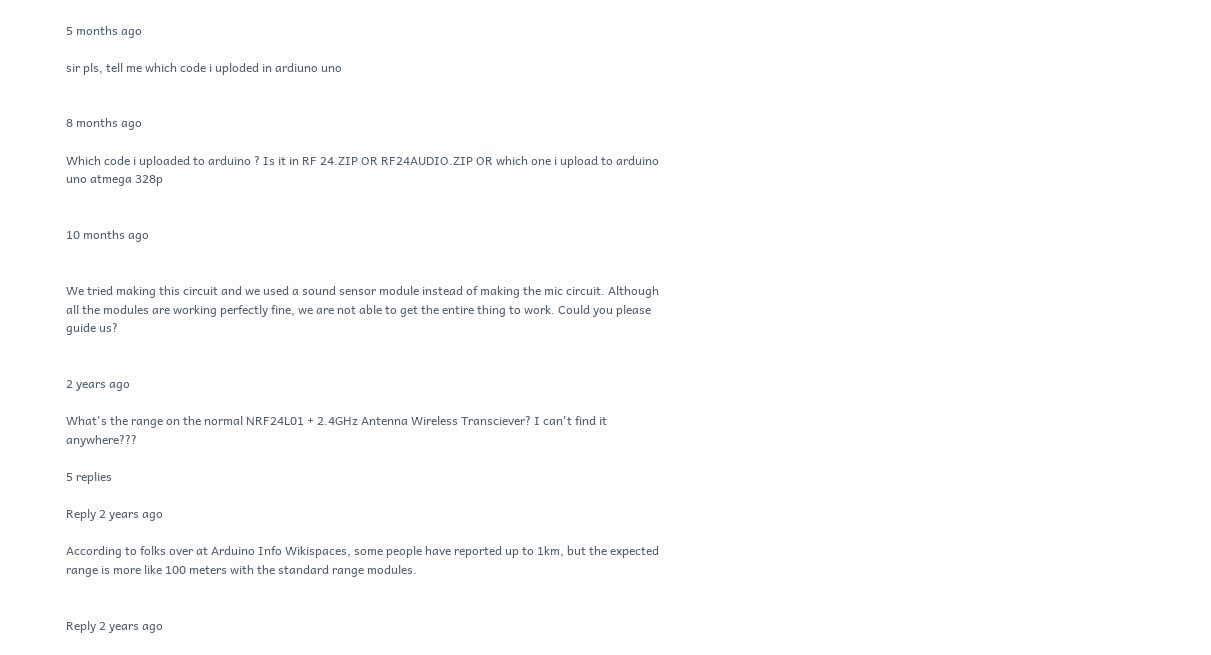5 months ago

sir pls, tell me which code i uploded in ardiuno uno


8 months ago

Which code i uploaded to arduino ? Is it in RF 24.ZIP OR RF24AUDIO.ZIP OR which one i upload to arduino uno atmega 328p


10 months ago


We tried making this circuit and we used a sound sensor module instead of making the mic circuit. Although all the modules are working perfectly fine, we are not able to get the entire thing to work. Could you please guide us?


2 years ago

What's the range on the normal NRF24L01 + 2.4GHz Antenna Wireless Transciever? I can't find it anywhere???

5 replies

Reply 2 years ago

According to folks over at Arduino Info Wikispaces, some people have reported up to 1km, but the expected range is more like 100 meters with the standard range modules.


Reply 2 years ago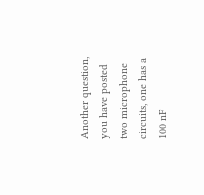Another question, you have posted two microphone circuits, one has a 100 nF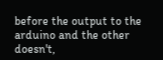before the output to the arduino and the other doesn't,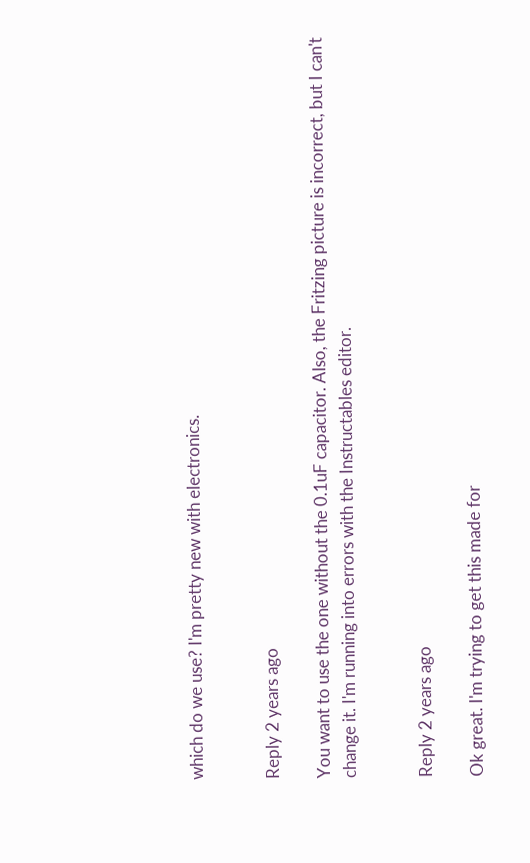which do we use? I'm pretty new with electronics.


Reply 2 years ago

You want to use the one without the 0.1uF capacitor. Also, the Fritzing picture is incorrect, but I can't change it. I'm running into errors with the Instructables editor.


Reply 2 years ago

Ok great. I'm trying to get this made for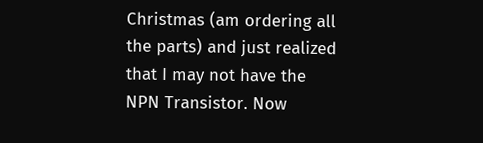Christmas (am ordering all the parts) and just realized that I may not have the NPN Transistor. Now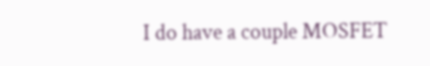I do have a couple MOSFET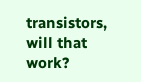transistors, will that work?